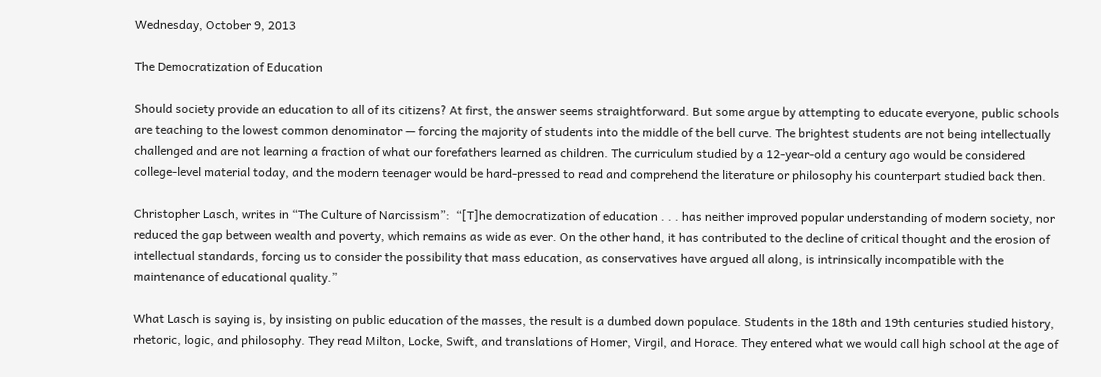Wednesday, October 9, 2013

The Democratization of Education

Should society provide an education to all of its citizens? At first, the answer seems straightforward. But some argue by attempting to educate everyone, public schools are teaching to the lowest common denominator — forcing the majority of students into the middle of the bell curve. The brightest students are not being intellectually challenged and are not learning a fraction of what our forefathers learned as children. The curriculum studied by a 12-year-old a century ago would be considered college-level material today, and the modern teenager would be hard-pressed to read and comprehend the literature or philosophy his counterpart studied back then.

Christopher Lasch, writes in “The Culture of Narcissism”:  “[T]he democratization of education . . . has neither improved popular understanding of modern society, nor reduced the gap between wealth and poverty, which remains as wide as ever. On the other hand, it has contributed to the decline of critical thought and the erosion of intellectual standards, forcing us to consider the possibility that mass education, as conservatives have argued all along, is intrinsically incompatible with the maintenance of educational quality.”

What Lasch is saying is, by insisting on public education of the masses, the result is a dumbed down populace. Students in the 18th and 19th centuries studied history, rhetoric, logic, and philosophy. They read Milton, Locke, Swift, and translations of Homer, Virgil, and Horace. They entered what we would call high school at the age of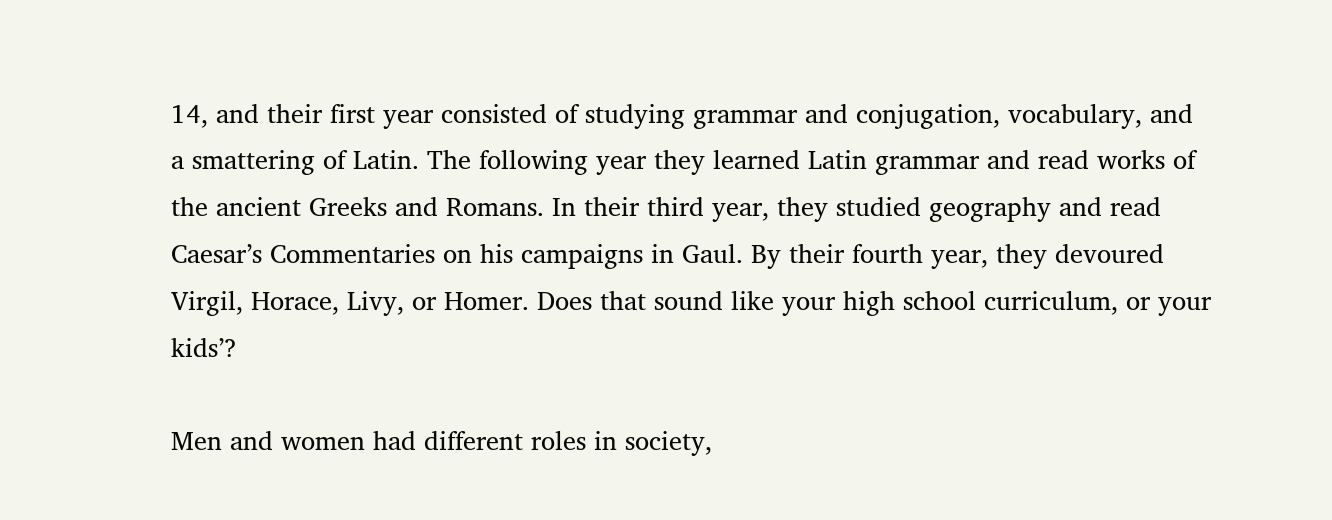14, and their first year consisted of studying grammar and conjugation, vocabulary, and a smattering of Latin. The following year they learned Latin grammar and read works of the ancient Greeks and Romans. In their third year, they studied geography and read Caesar’s Commentaries on his campaigns in Gaul. By their fourth year, they devoured Virgil, Horace, Livy, or Homer. Does that sound like your high school curriculum, or your kids’?

Men and women had different roles in society,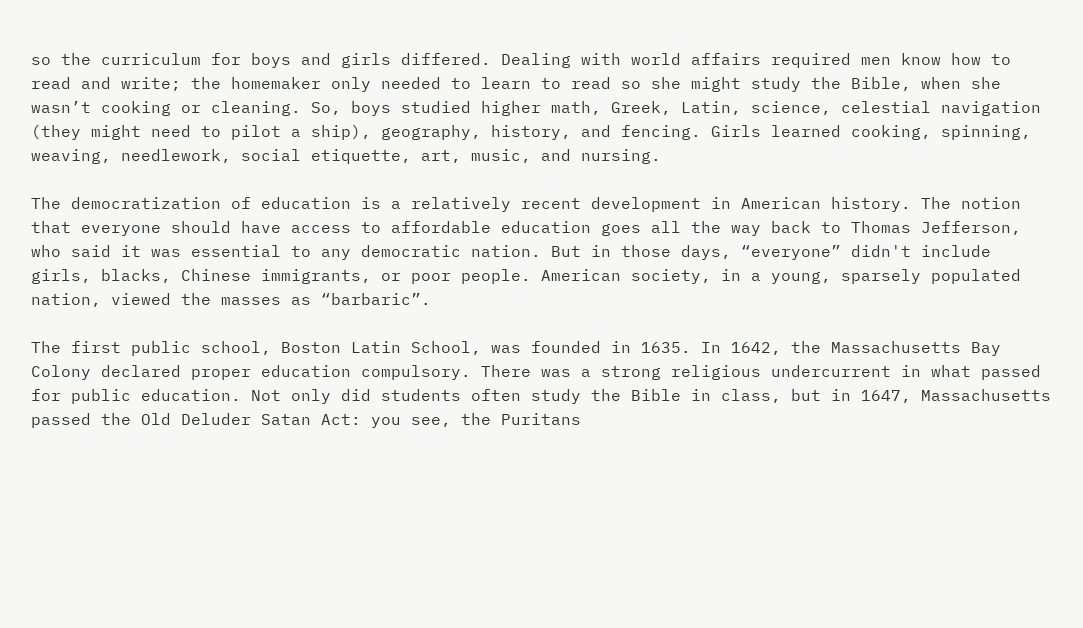so the curriculum for boys and girls differed. Dealing with world affairs required men know how to read and write; the homemaker only needed to learn to read so she might study the Bible, when she wasn’t cooking or cleaning. So, boys studied higher math, Greek, Latin, science, celestial navigation (they might need to pilot a ship), geography, history, and fencing. Girls learned cooking, spinning, weaving, needlework, social etiquette, art, music, and nursing.

The democratization of education is a relatively recent development in American history. The notion that everyone should have access to affordable education goes all the way back to Thomas Jefferson, who said it was essential to any democratic nation. But in those days, “everyone” didn't include girls, blacks, Chinese immigrants, or poor people. American society, in a young, sparsely populated nation, viewed the masses as “barbaric”.

The first public school, Boston Latin School, was founded in 1635. In 1642, the Massachusetts Bay Colony declared proper education compulsory. There was a strong religious undercurrent in what passed for public education. Not only did students often study the Bible in class, but in 1647, Massachusetts passed the Old Deluder Satan Act: you see, the Puritans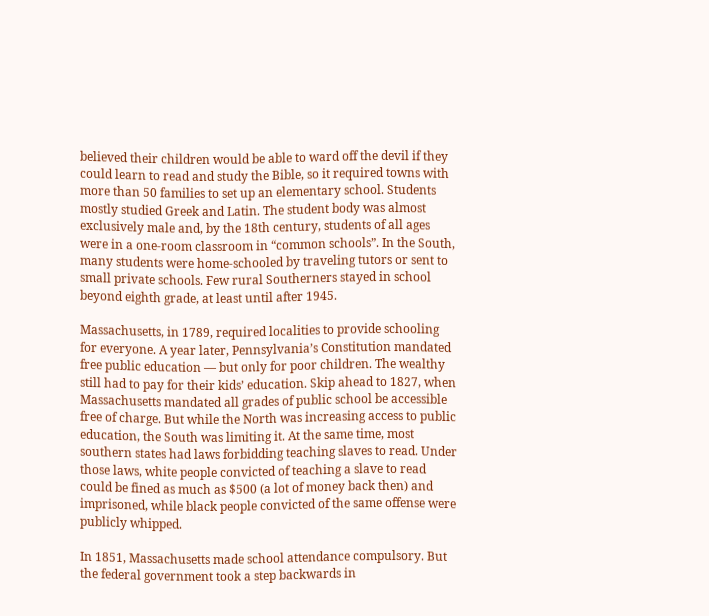believed their children would be able to ward off the devil if they could learn to read and study the Bible, so it required towns with more than 50 families to set up an elementary school. Students mostly studied Greek and Latin. The student body was almost exclusively male and, by the 18th century, students of all ages were in a one-room classroom in “common schools”. In the South, many students were home-schooled by traveling tutors or sent to small private schools. Few rural Southerners stayed in school beyond eighth grade, at least until after 1945.

Massachusetts, in 1789, required localities to provide schooling for everyone. A year later, Pennsylvania’s Constitution mandated free public education — but only for poor children. The wealthy still had to pay for their kids’ education. Skip ahead to 1827, when Massachusetts mandated all grades of public school be accessible free of charge. But while the North was increasing access to public education, the South was limiting it. At the same time, most southern states had laws forbidding teaching slaves to read. Under those laws, white people convicted of teaching a slave to read could be fined as much as $500 (a lot of money back then) and imprisoned, while black people convicted of the same offense were publicly whipped.

In 1851, Massachusetts made school attendance compulsory. But the federal government took a step backwards in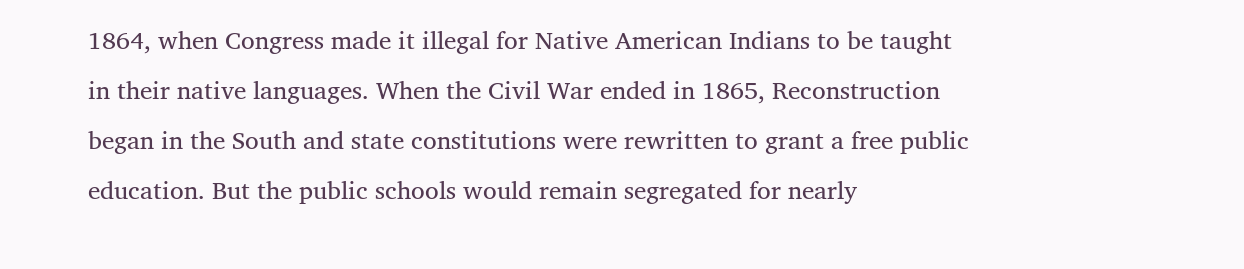1864, when Congress made it illegal for Native American Indians to be taught in their native languages. When the Civil War ended in 1865, Reconstruction began in the South and state constitutions were rewritten to grant a free public education. But the public schools would remain segregated for nearly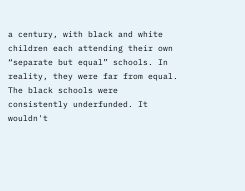a century, with black and white children each attending their own “separate but equal” schools. In reality, they were far from equal. The black schools were consistently underfunded. It wouldn't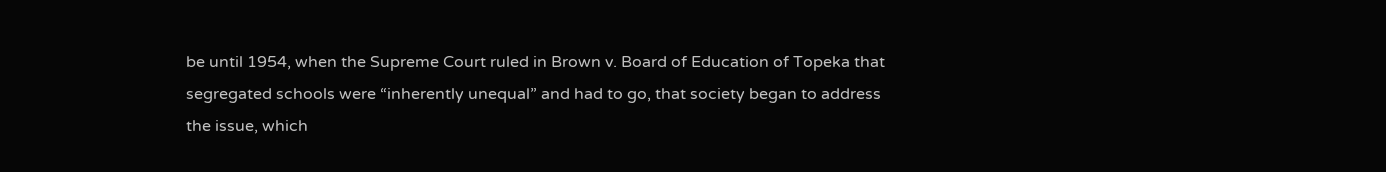be until 1954, when the Supreme Court ruled in Brown v. Board of Education of Topeka that segregated schools were “inherently unequal” and had to go, that society began to address the issue, which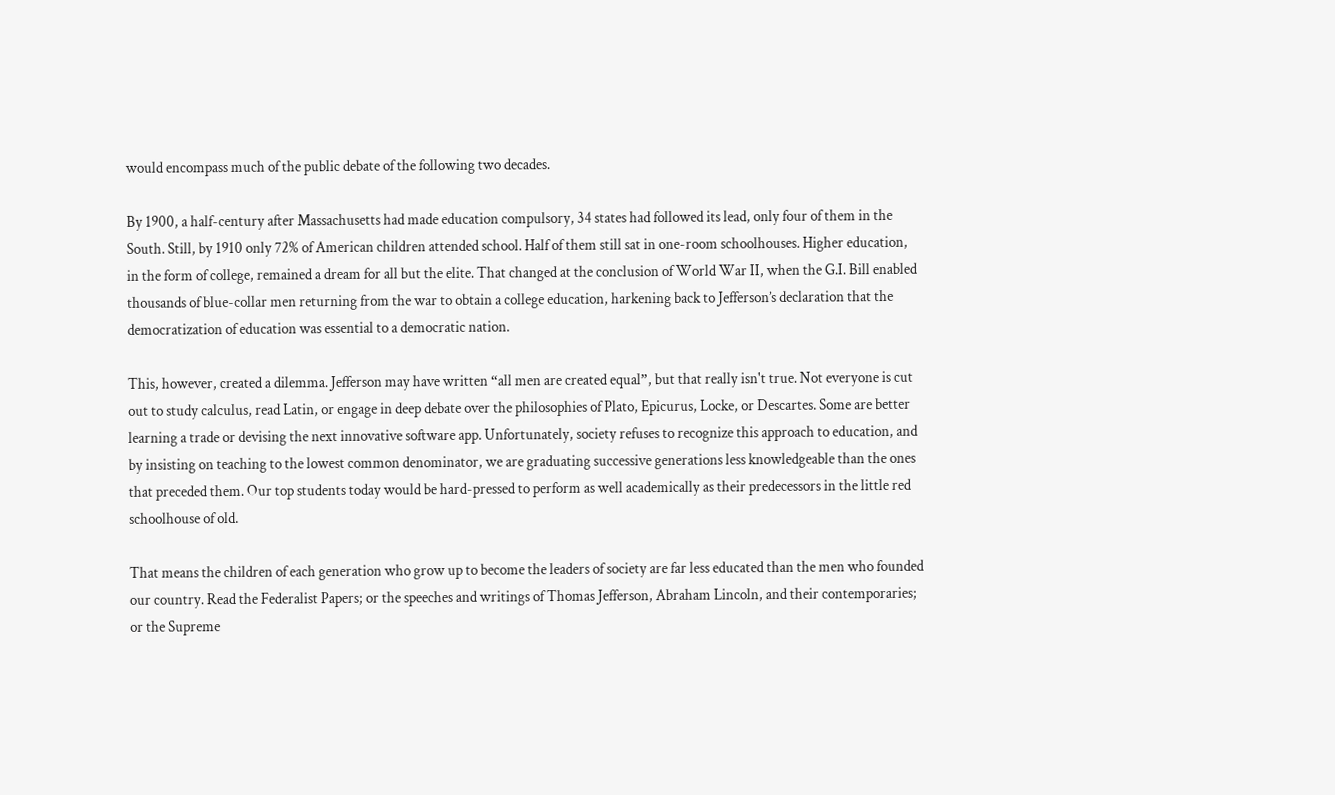would encompass much of the public debate of the following two decades.

By 1900, a half-century after Massachusetts had made education compulsory, 34 states had followed its lead, only four of them in the South. Still, by 1910 only 72% of American children attended school. Half of them still sat in one-room schoolhouses. Higher education, in the form of college, remained a dream for all but the elite. That changed at the conclusion of World War II, when the G.I. Bill enabled thousands of blue-collar men returning from the war to obtain a college education, harkening back to Jefferson’s declaration that the democratization of education was essential to a democratic nation.

This, however, created a dilemma. Jefferson may have written “all men are created equal”, but that really isn't true. Not everyone is cut out to study calculus, read Latin, or engage in deep debate over the philosophies of Plato, Epicurus, Locke, or Descartes. Some are better learning a trade or devising the next innovative software app. Unfortunately, society refuses to recognize this approach to education, and by insisting on teaching to the lowest common denominator, we are graduating successive generations less knowledgeable than the ones that preceded them. Our top students today would be hard-pressed to perform as well academically as their predecessors in the little red schoolhouse of old.

That means the children of each generation who grow up to become the leaders of society are far less educated than the men who founded our country. Read the Federalist Papers; or the speeches and writings of Thomas Jefferson, Abraham Lincoln, and their contemporaries; or the Supreme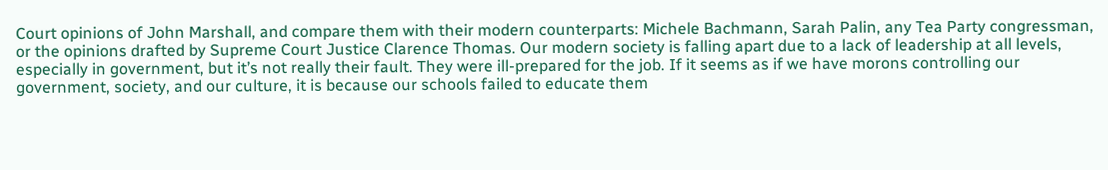Court opinions of John Marshall, and compare them with their modern counterparts: Michele Bachmann, Sarah Palin, any Tea Party congressman, or the opinions drafted by Supreme Court Justice Clarence Thomas. Our modern society is falling apart due to a lack of leadership at all levels, especially in government, but it’s not really their fault. They were ill-prepared for the job. If it seems as if we have morons controlling our government, society, and our culture, it is because our schools failed to educate them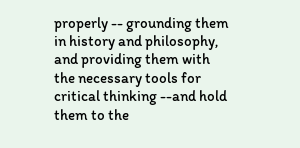properly -- grounding them in history and philosophy, and providing them with the necessary tools for critical thinking --and hold them to the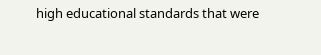high educational standards that were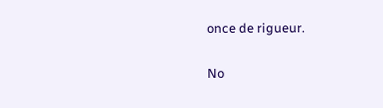once de rigueur.

No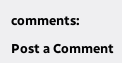comments:

Post a Comment